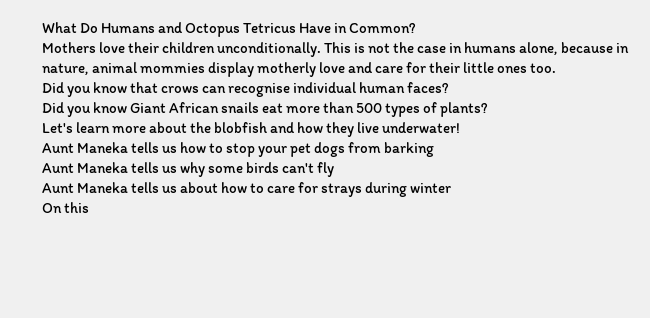What Do Humans and Octopus Tetricus Have in Common?
Mothers love their children unconditionally. This is not the case in humans alone, because in nature, animal mommies display motherly love and care for their little ones too.
Did you know that crows can recognise individual human faces?
Did you know Giant African snails eat more than 500 types of plants?
Let's learn more about the blobfish and how they live underwater!
Aunt Maneka tells us how to stop your pet dogs from barking
Aunt Maneka tells us why some birds can't fly
Aunt Maneka tells us about how to care for strays during winter
On this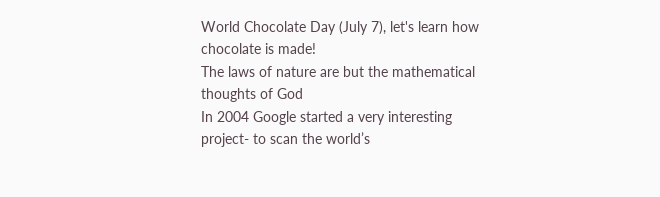World Chocolate Day (July 7), let's learn how chocolate is made!
The laws of nature are but the mathematical thoughts of God
In 2004 Google started a very interesting project- to scan the world’s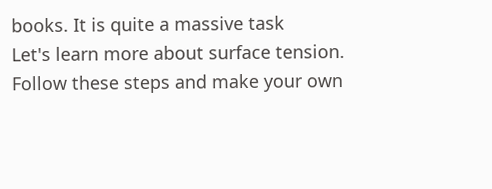books. It is quite a massive task
Let's learn more about surface tension.
Follow these steps and make your own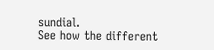sundial.
See how the different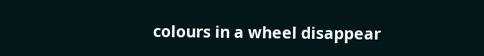colours in a wheel disappear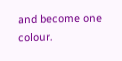and become one colour.